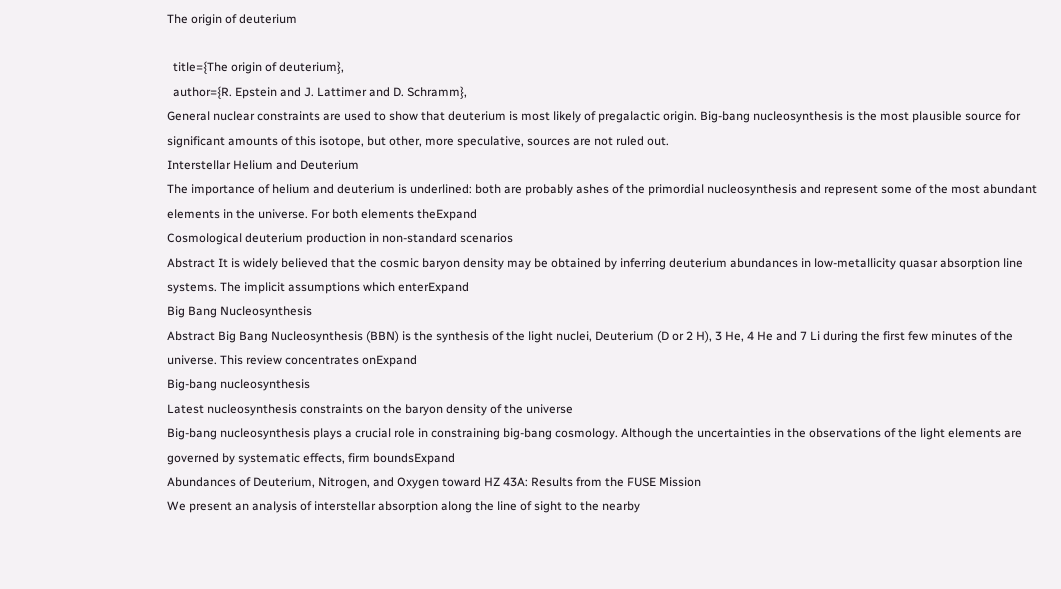The origin of deuterium

  title={The origin of deuterium},
  author={R. Epstein and J. Lattimer and D. Schramm},
General nuclear constraints are used to show that deuterium is most likely of pregalactic origin. Big-bang nucleosynthesis is the most plausible source for significant amounts of this isotope, but other, more speculative, sources are not ruled out.
Interstellar Helium and Deuterium
The importance of helium and deuterium is underlined: both are probably ashes of the primordial nucleosynthesis and represent some of the most abundant elements in the universe. For both elements theExpand
Cosmological deuterium production in non-standard scenarios
Abstract It is widely believed that the cosmic baryon density may be obtained by inferring deuterium abundances in low-metallicity quasar absorption line systems. The implicit assumptions which enterExpand
Big Bang Nucleosynthesis
Abstract Big Bang Nucleosynthesis (BBN) is the synthesis of the light nuclei, Deuterium (D or 2 H), 3 He, 4 He and 7 Li during the first few minutes of the universe. This review concentrates onExpand
Big-bang nucleosynthesis
Latest nucleosynthesis constraints on the baryon density of the universe
Big-bang nucleosynthesis plays a crucial role in constraining big-bang cosmology. Although the uncertainties in the observations of the light elements are governed by systematic effects, firm boundsExpand
Abundances of Deuterium, Nitrogen, and Oxygen toward HZ 43A: Results from the FUSE Mission
We present an analysis of interstellar absorption along the line of sight to the nearby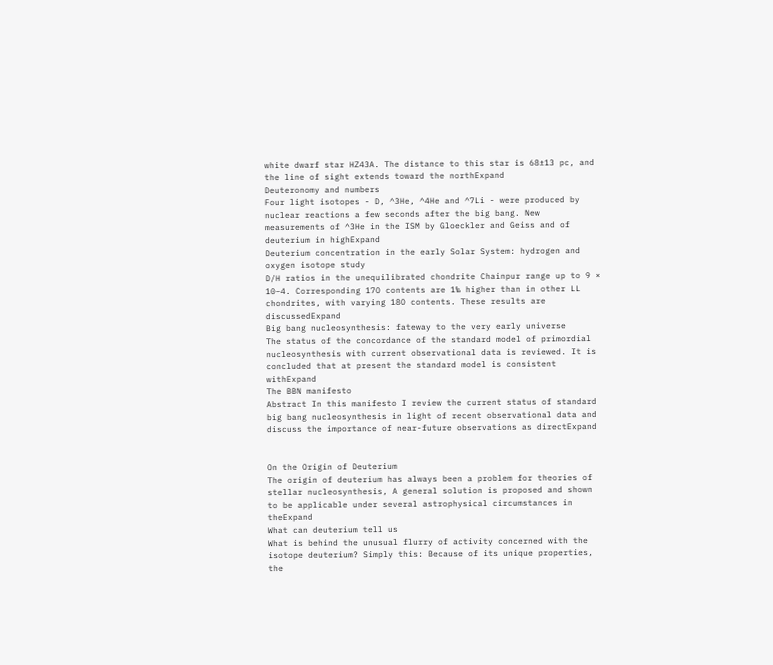white dwarf star HZ43A. The distance to this star is 68±13 pc, and the line of sight extends toward the northExpand
Deuteronomy and numbers
Four light isotopes - D, ^3He, ^4He and ^7Li - were produced by nuclear reactions a few seconds after the big bang. New measurements of ^3He in the ISM by Gloeckler and Geiss and of deuterium in highExpand
Deuterium concentration in the early Solar System: hydrogen and oxygen isotope study
D/H ratios in the unequilibrated chondrite Chainpur range up to 9 × 10−4. Corresponding 17O contents are 1‰ higher than in other LL chondrites, with varying 18O contents. These results are discussedExpand
Big bang nucleosynthesis: fateway to the very early universe
The status of the concordance of the standard model of primordial nucleosynthesis with current observational data is reviewed. It is concluded that at present the standard model is consistent withExpand
The BBN manifesto
Abstract In this manifesto I review the current status of standard big bang nucleosynthesis in light of recent observational data and discuss the importance of near-future observations as directExpand


On the Origin of Deuterium
The origin of deuterium has always been a problem for theories of stellar nucleosynthesis, A general solution is proposed and shown to be applicable under several astrophysical circumstances in theExpand
What can deuterium tell us
What is behind the unusual flurry of activity concerned with the isotope deuterium? Simply this: Because of its unique properties, the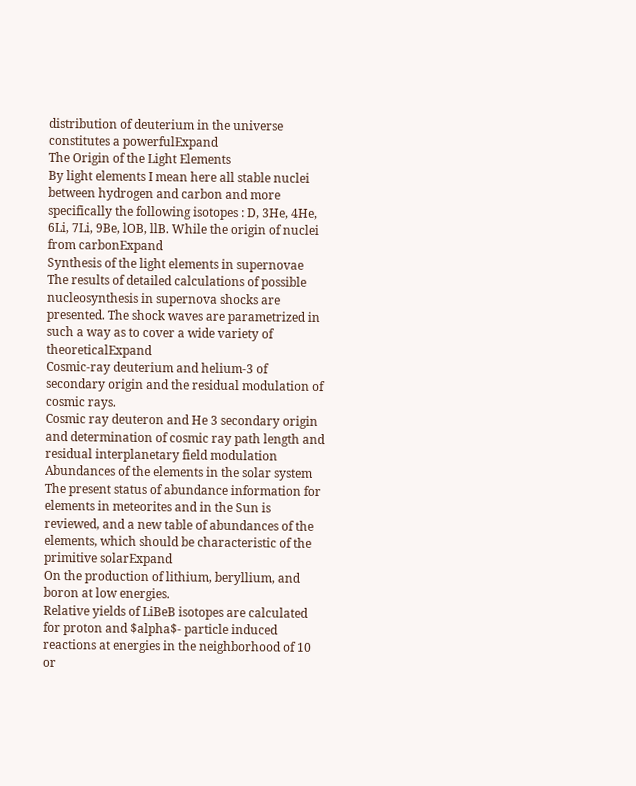distribution of deuterium in the universe constitutes a powerfulExpand
The Origin of the Light Elements
By light elements I mean here all stable nuclei between hydrogen and carbon and more specifically the following isotopes : D, 3He, 4He, 6Li, 7Li, 9Be, lOB, llB. While the origin of nuclei from carbonExpand
Synthesis of the light elements in supernovae
The results of detailed calculations of possible nucleosynthesis in supernova shocks are presented. The shock waves are parametrized in such a way as to cover a wide variety of theoreticalExpand
Cosmic-ray deuterium and helium-3 of secondary origin and the residual modulation of cosmic rays.
Cosmic ray deuteron and He 3 secondary origin and determination of cosmic ray path length and residual interplanetary field modulation
Abundances of the elements in the solar system
The present status of abundance information for elements in meteorites and in the Sun is reviewed, and a new table of abundances of the elements, which should be characteristic of the primitive solarExpand
On the production of lithium, beryllium, and boron at low energies.
Relative yields of LiBeB isotopes are calculated for proton and $alpha$- particle induced reactions at energies in the neighborhood of 10 or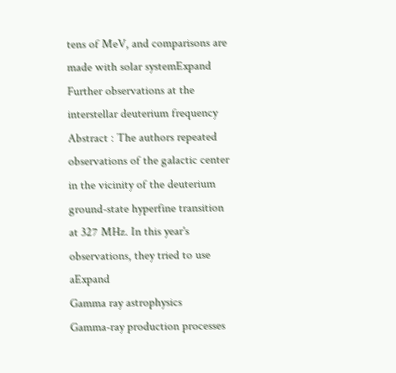tens of MeV, and comparisons are made with solar systemExpand
Further observations at the interstellar deuterium frequency
Abstract : The authors repeated observations of the galactic center in the vicinity of the deuterium ground-state hyperfine transition at 327 MHz. In this year's observations, they tried to use aExpand
Gamma ray astrophysics
Gamma-ray production processes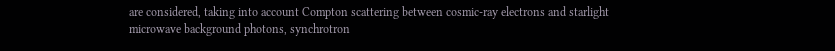are considered, taking into account Compton scattering between cosmic-ray electrons and starlight microwave background photons, synchrotron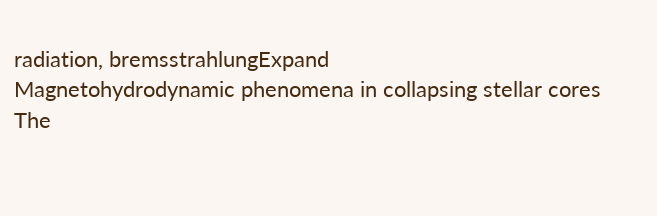radiation, bremsstrahlungExpand
Magnetohydrodynamic phenomena in collapsing stellar cores
The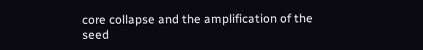core collapse and the amplification of the seed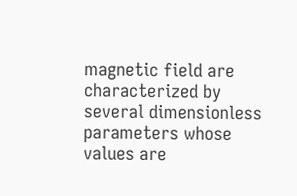magnetic field are characterized by several dimensionless parameters whose values are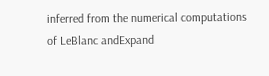inferred from the numerical computations of LeBlanc andExpand